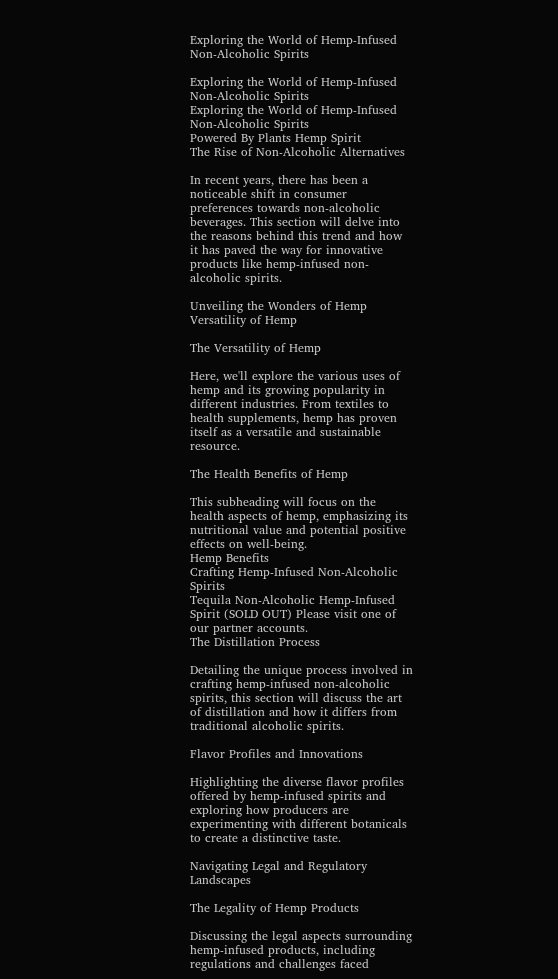Exploring the World of Hemp-Infused Non-Alcoholic Spirits

Exploring the World of Hemp-Infused Non-Alcoholic Spirits
Exploring the World of Hemp-Infused Non-Alcoholic Spirits
Powered By Plants Hemp Spirit
The Rise of Non-Alcoholic Alternatives

In recent years, there has been a noticeable shift in consumer preferences towards non-alcoholic beverages. This section will delve into the reasons behind this trend and how it has paved the way for innovative products like hemp-infused non-alcoholic spirits.

Unveiling the Wonders of Hemp
Versatility of Hemp

The Versatility of Hemp

Here, we'll explore the various uses of hemp and its growing popularity in different industries. From textiles to health supplements, hemp has proven itself as a versatile and sustainable resource.

The Health Benefits of Hemp

This subheading will focus on the health aspects of hemp, emphasizing its nutritional value and potential positive effects on well-being.
Hemp Benefits
Crafting Hemp-Infused Non-Alcoholic Spirits
Tequila Non-Alcoholic Hemp-Infused Spirit (SOLD OUT) Please visit one of our partner accounts.
The Distillation Process

Detailing the unique process involved in crafting hemp-infused non-alcoholic spirits, this section will discuss the art of distillation and how it differs from traditional alcoholic spirits.

Flavor Profiles and Innovations

Highlighting the diverse flavor profiles offered by hemp-infused spirits and exploring how producers are experimenting with different botanicals to create a distinctive taste.

Navigating Legal and Regulatory Landscapes

The Legality of Hemp Products

Discussing the legal aspects surrounding hemp-infused products, including regulations and challenges faced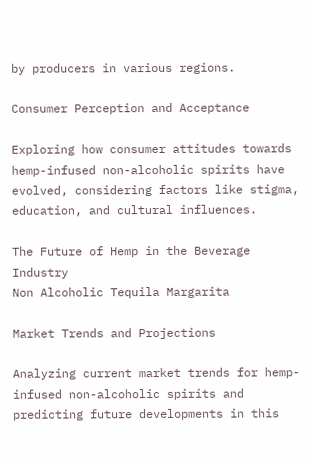by producers in various regions.

Consumer Perception and Acceptance

Exploring how consumer attitudes towards hemp-infused non-alcoholic spirits have evolved, considering factors like stigma, education, and cultural influences.

The Future of Hemp in the Beverage Industry
Non Alcoholic Tequila Margarita

Market Trends and Projections

Analyzing current market trends for hemp-infused non-alcoholic spirits and predicting future developments in this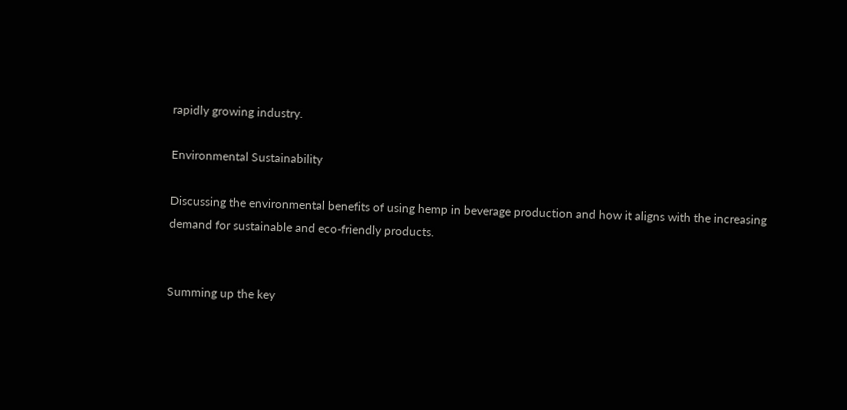rapidly growing industry.

Environmental Sustainability

Discussing the environmental benefits of using hemp in beverage production and how it aligns with the increasing demand for sustainable and eco-friendly products.


Summing up the key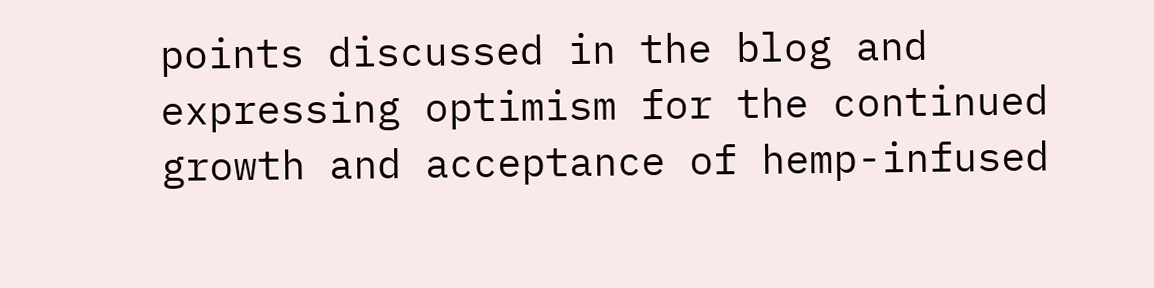points discussed in the blog and expressing optimism for the continued growth and acceptance of hemp-infused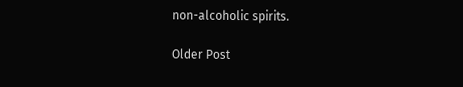non-alcoholic spirits.

Older Post